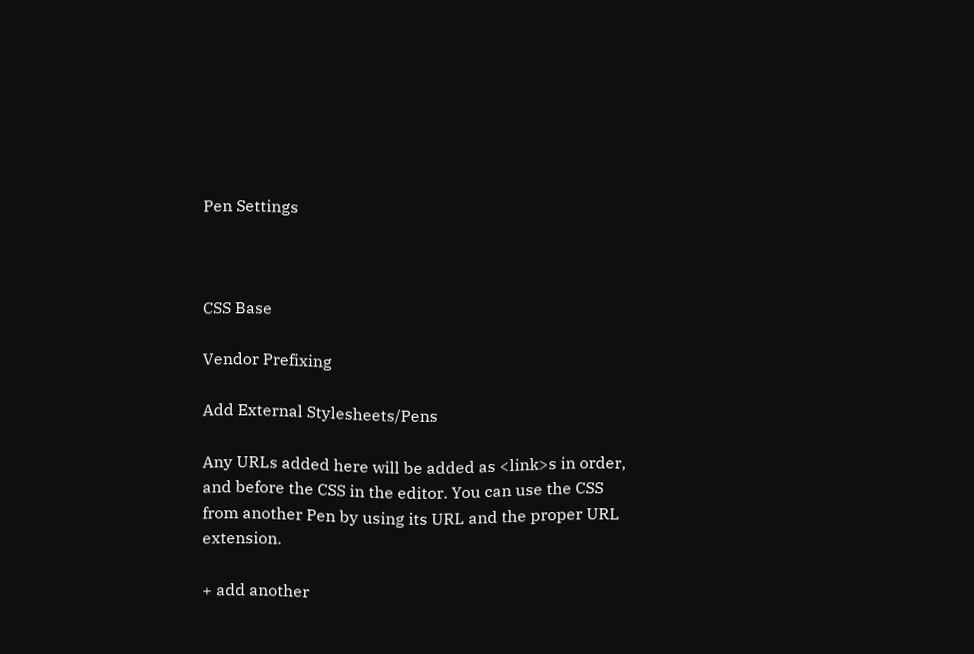Pen Settings



CSS Base

Vendor Prefixing

Add External Stylesheets/Pens

Any URLs added here will be added as <link>s in order, and before the CSS in the editor. You can use the CSS from another Pen by using its URL and the proper URL extension.

+ add another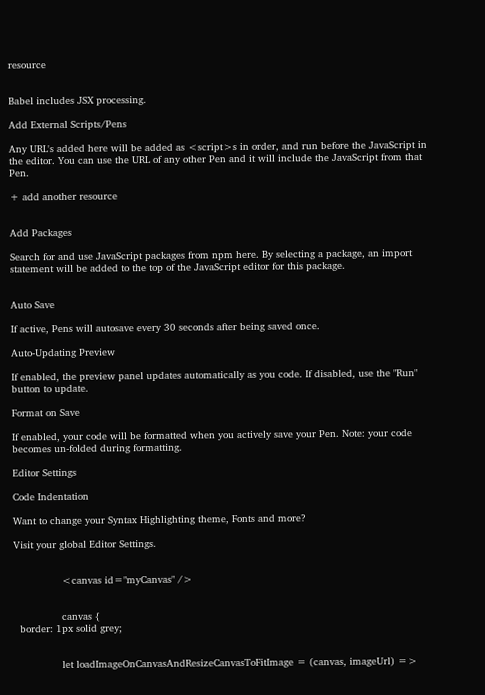resource


Babel includes JSX processing.

Add External Scripts/Pens

Any URL's added here will be added as <script>s in order, and run before the JavaScript in the editor. You can use the URL of any other Pen and it will include the JavaScript from that Pen.

+ add another resource


Add Packages

Search for and use JavaScript packages from npm here. By selecting a package, an import statement will be added to the top of the JavaScript editor for this package.


Auto Save

If active, Pens will autosave every 30 seconds after being saved once.

Auto-Updating Preview

If enabled, the preview panel updates automatically as you code. If disabled, use the "Run" button to update.

Format on Save

If enabled, your code will be formatted when you actively save your Pen. Note: your code becomes un-folded during formatting.

Editor Settings

Code Indentation

Want to change your Syntax Highlighting theme, Fonts and more?

Visit your global Editor Settings.


                <canvas id="myCanvas" />


                canvas {
  border: 1px solid grey;


                let loadImageOnCanvasAndResizeCanvasToFitImage = (canvas, imageUrl) =>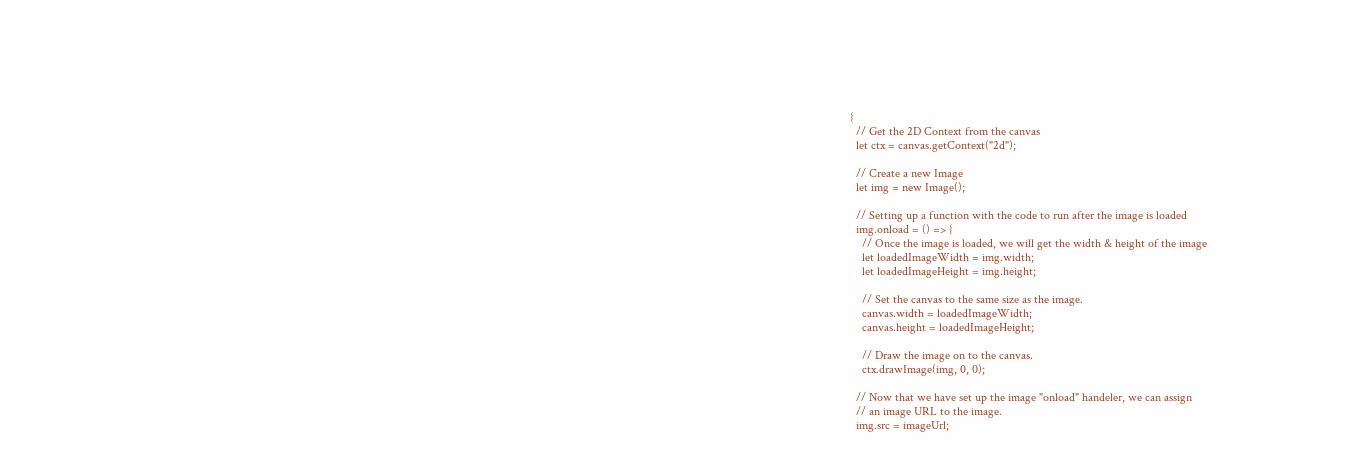{
  // Get the 2D Context from the canvas
  let ctx = canvas.getContext("2d");

  // Create a new Image
  let img = new Image();

  // Setting up a function with the code to run after the image is loaded
  img.onload = () => {
    // Once the image is loaded, we will get the width & height of the image
    let loadedImageWidth = img.width;
    let loadedImageHeight = img.height;

    // Set the canvas to the same size as the image.
    canvas.width = loadedImageWidth;
    canvas.height = loadedImageHeight;

    // Draw the image on to the canvas.
    ctx.drawImage(img, 0, 0);

  // Now that we have set up the image "onload" handeler, we can assign
  // an image URL to the image.
  img.src = imageUrl;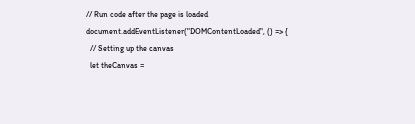// Run code after the page is loaded
document.addEventListener("DOMContentLoaded", () => {
  // Setting up the canvas
  let theCanvas =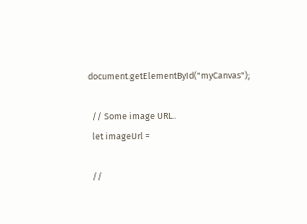document.getElementById("myCanvas");

  // Some image URL..
  let imageUrl =

  //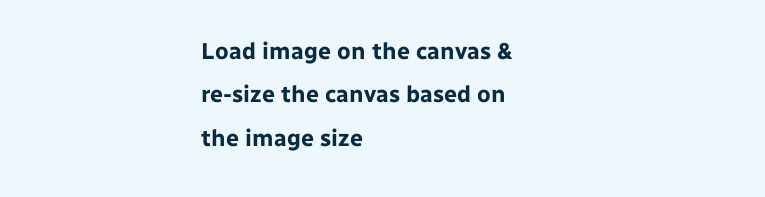Load image on the canvas & re-size the canvas based on the image size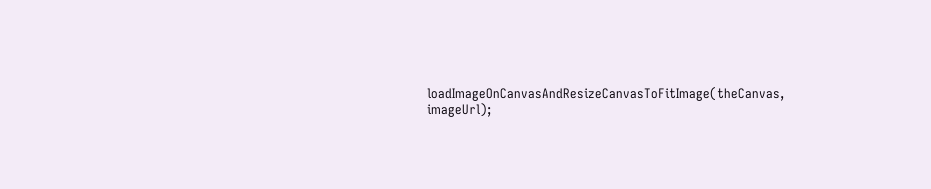loadImageOnCanvasAndResizeCanvasToFitImage(theCanvas, imageUrl);